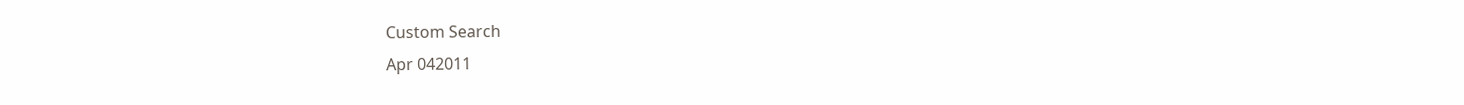Custom Search
Apr 042011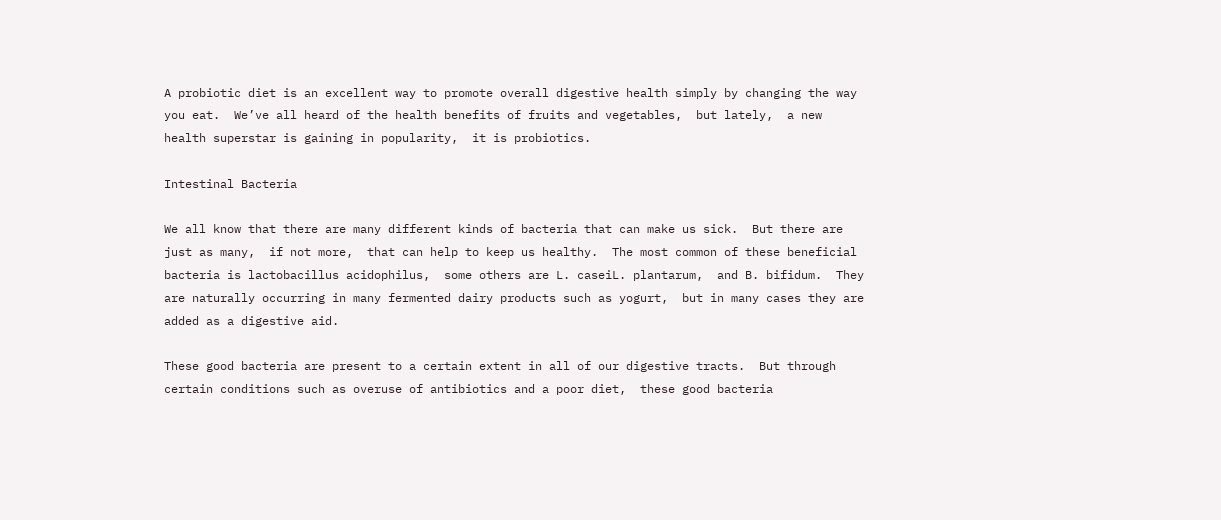A probiotic diet is an excellent way to promote overall digestive health simply by changing the way you eat.  We’ve all heard of the health benefits of fruits and vegetables,  but lately,  a new health superstar is gaining in popularity,  it is probiotics.

Intestinal Bacteria

We all know that there are many different kinds of bacteria that can make us sick.  But there are just as many,  if not more,  that can help to keep us healthy.  The most common of these beneficial bacteria is lactobacillus acidophilus,  some others are L. caseiL. plantarum,  and B. bifidum.  They are naturally occurring in many fermented dairy products such as yogurt,  but in many cases they are added as a digestive aid.

These good bacteria are present to a certain extent in all of our digestive tracts.  But through certain conditions such as overuse of antibiotics and a poor diet,  these good bacteria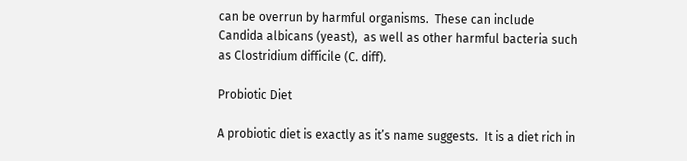can be overrun by harmful organisms.  These can include Candida albicans (yeast),  as well as other harmful bacteria such as Clostridium difficile (C. diff).

Probiotic Diet

A probiotic diet is exactly as it’s name suggests.  It is a diet rich in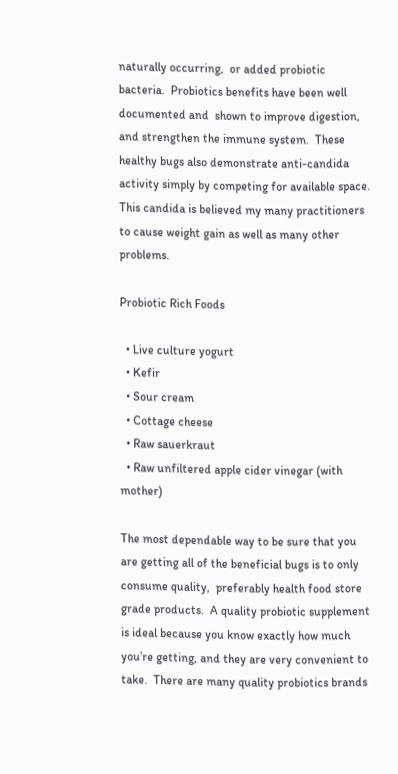naturally occurring,  or added probiotic bacteria.  Probiotics benefits have been well documented and  shown to improve digestion, and strengthen the immune system.  These healthy bugs also demonstrate anti-candida activity simply by competing for available space.  This candida is believed my many practitioners to cause weight gain as well as many other problems.

Probiotic Rich Foods

  • Live culture yogurt
  • Kefir
  • Sour cream
  • Cottage cheese
  • Raw sauerkraut
  • Raw unfiltered apple cider vinegar (with mother)

The most dependable way to be sure that you are getting all of the beneficial bugs is to only consume quality,  preferably health food store grade products.  A quality probiotic supplement is ideal because you know exactly how much you’re getting, and they are very convenient to take.  There are many quality probiotics brands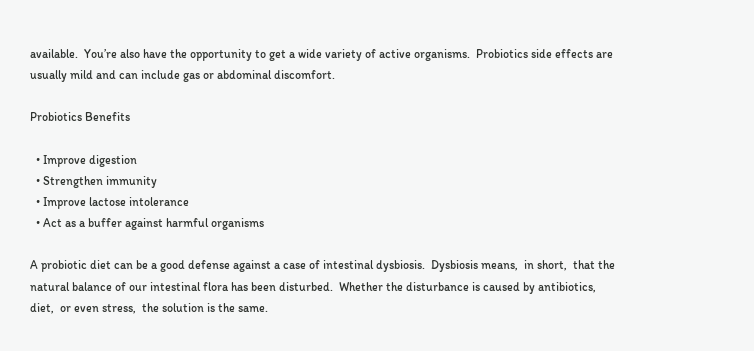available.  You’re also have the opportunity to get a wide variety of active organisms.  Probiotics side effects are usually mild and can include gas or abdominal discomfort.

Probiotics Benefits

  • Improve digestion
  • Strengthen immunity
  • Improve lactose intolerance
  • Act as a buffer against harmful organisms

A probiotic diet can be a good defense against a case of intestinal dysbiosis.  Dysbiosis means,  in short,  that the natural balance of our intestinal flora has been disturbed.  Whether the disturbance is caused by antibiotics,  diet,  or even stress,  the solution is the same.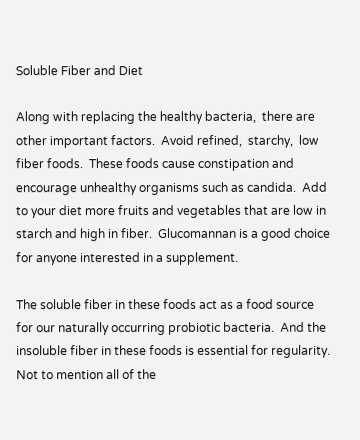Soluble Fiber and Diet

Along with replacing the healthy bacteria,  there are other important factors.  Avoid refined,  starchy,  low fiber foods.  These foods cause constipation and encourage unhealthy organisms such as candida.  Add to your diet more fruits and vegetables that are low in starch and high in fiber.  Glucomannan is a good choice for anyone interested in a supplement.

The soluble fiber in these foods act as a food source for our naturally occurring probiotic bacteria.  And the insoluble fiber in these foods is essential for regularity.  Not to mention all of the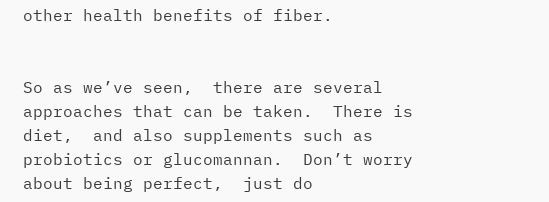other health benefits of fiber.


So as we’ve seen,  there are several approaches that can be taken.  There is diet,  and also supplements such as probiotics or glucomannan.  Don’t worry about being perfect,  just do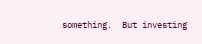something.  But investing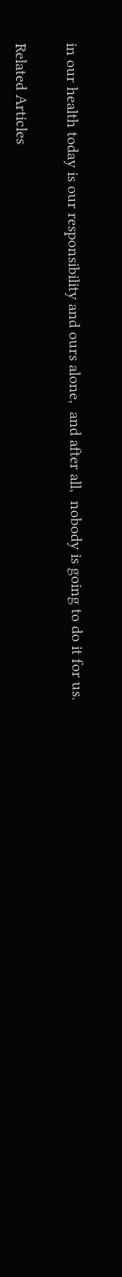in our health today is our responsibility and ours alone,  and after all,  nobody is going to do it for us.

Related Articles